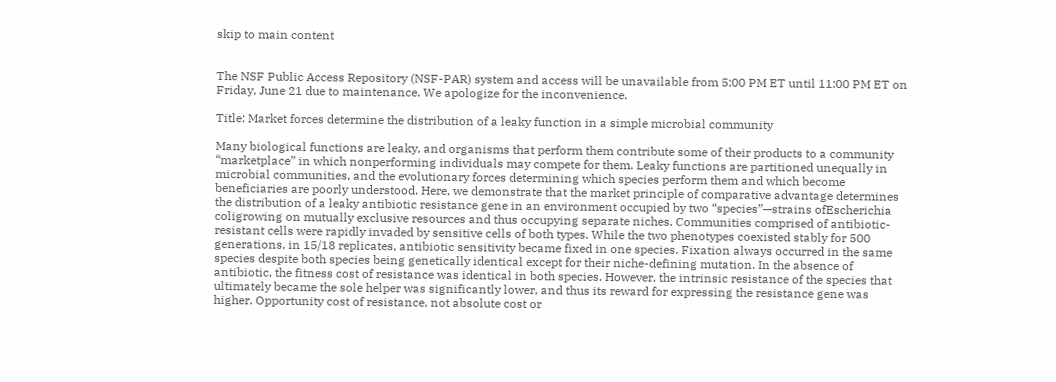skip to main content


The NSF Public Access Repository (NSF-PAR) system and access will be unavailable from 5:00 PM ET until 11:00 PM ET on Friday, June 21 due to maintenance. We apologize for the inconvenience.

Title: Market forces determine the distribution of a leaky function in a simple microbial community

Many biological functions are leaky, and organisms that perform them contribute some of their products to a community “marketplace” in which nonperforming individuals may compete for them. Leaky functions are partitioned unequally in microbial communities, and the evolutionary forces determining which species perform them and which become beneficiaries are poorly understood. Here, we demonstrate that the market principle of comparative advantage determines the distribution of a leaky antibiotic resistance gene in an environment occupied by two “species”—strains ofEscherichia coligrowing on mutually exclusive resources and thus occupying separate niches. Communities comprised of antibiotic-resistant cells were rapidly invaded by sensitive cells of both types. While the two phenotypes coexisted stably for 500 generations, in 15/18 replicates, antibiotic sensitivity became fixed in one species. Fixation always occurred in the same species despite both species being genetically identical except for their niche-defining mutation. In the absence of antibiotic, the fitness cost of resistance was identical in both species. However, the intrinsic resistance of the species that ultimately became the sole helper was significantly lower, and thus its reward for expressing the resistance gene was higher. Opportunity cost of resistance, not absolute cost or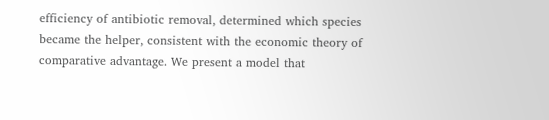efficiency of antibiotic removal, determined which species became the helper, consistent with the economic theory of comparative advantage. We present a model that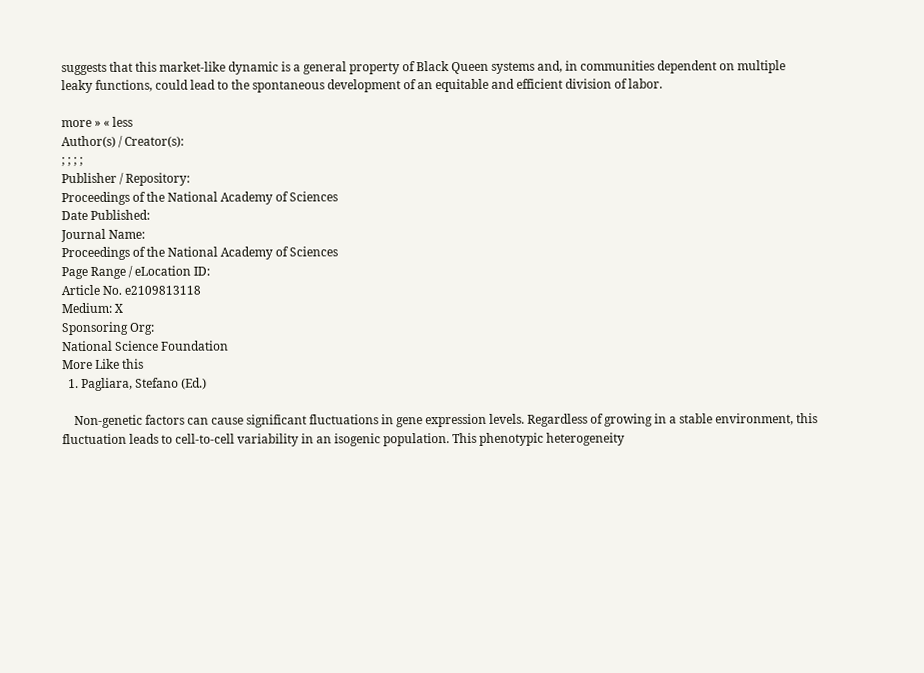suggests that this market-like dynamic is a general property of Black Queen systems and, in communities dependent on multiple leaky functions, could lead to the spontaneous development of an equitable and efficient division of labor.

more » « less
Author(s) / Creator(s):
; ; ; ;
Publisher / Repository:
Proceedings of the National Academy of Sciences
Date Published:
Journal Name:
Proceedings of the National Academy of Sciences
Page Range / eLocation ID:
Article No. e2109813118
Medium: X
Sponsoring Org:
National Science Foundation
More Like this
  1. Pagliara, Stefano (Ed.)

    Non-genetic factors can cause significant fluctuations in gene expression levels. Regardless of growing in a stable environment, this fluctuation leads to cell-to-cell variability in an isogenic population. This phenotypic heterogeneity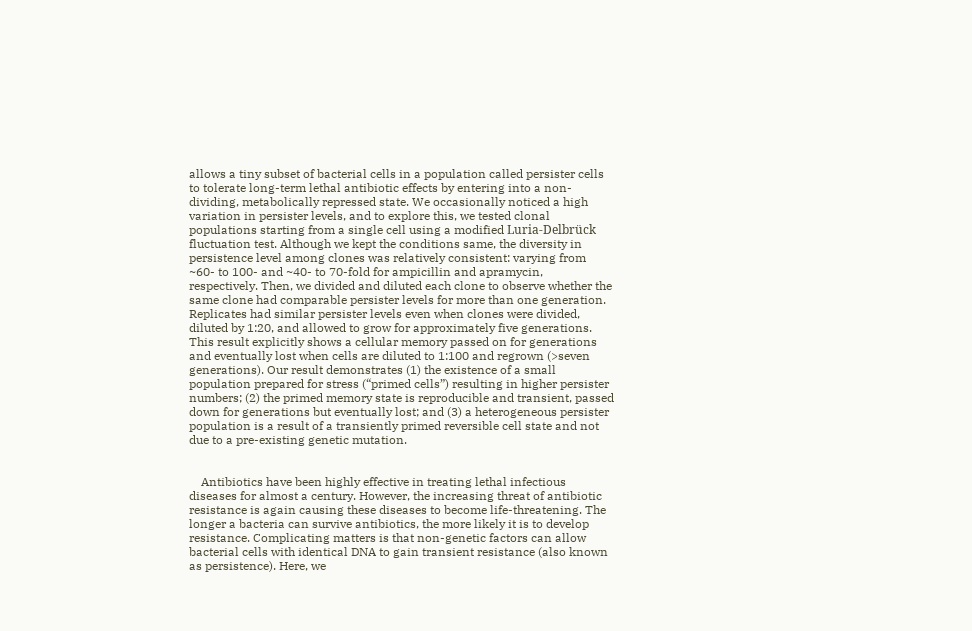allows a tiny subset of bacterial cells in a population called persister cells to tolerate long-term lethal antibiotic effects by entering into a non-dividing, metabolically repressed state. We occasionally noticed a high variation in persister levels, and to explore this, we tested clonal populations starting from a single cell using a modified Luria-Delbrück fluctuation test. Although we kept the conditions same, the diversity in persistence level among clones was relatively consistent: varying from ~60- to 100- and ~40- to 70-fold for ampicillin and apramycin, respectively. Then, we divided and diluted each clone to observe whether the same clone had comparable persister levels for more than one generation. Replicates had similar persister levels even when clones were divided, diluted by 1:20, and allowed to grow for approximately five generations. This result explicitly shows a cellular memory passed on for generations and eventually lost when cells are diluted to 1:100 and regrown (>seven generations). Our result demonstrates (1) the existence of a small population prepared for stress (“primed cells”) resulting in higher persister numbers; (2) the primed memory state is reproducible and transient, passed down for generations but eventually lost; and (3) a heterogeneous persister population is a result of a transiently primed reversible cell state and not due to a pre-existing genetic mutation.


    Antibiotics have been highly effective in treating lethal infectious diseases for almost a century. However, the increasing threat of antibiotic resistance is again causing these diseases to become life-threatening. The longer a bacteria can survive antibiotics, the more likely it is to develop resistance. Complicating matters is that non-genetic factors can allow bacterial cells with identical DNA to gain transient resistance (also known as persistence). Here, we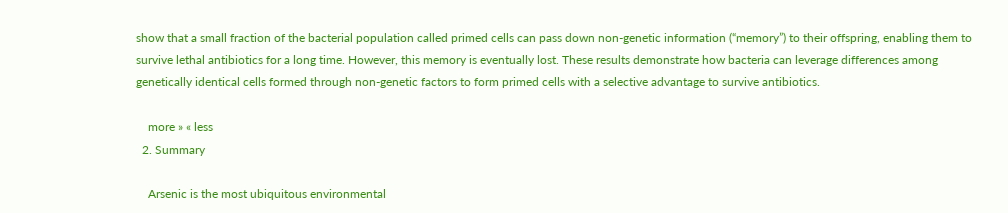show that a small fraction of the bacterial population called primed cells can pass down non-genetic information (“memory”) to their offspring, enabling them to survive lethal antibiotics for a long time. However, this memory is eventually lost. These results demonstrate how bacteria can leverage differences among genetically identical cells formed through non-genetic factors to form primed cells with a selective advantage to survive antibiotics.

    more » « less
  2. Summary

    Arsenic is the most ubiquitous environmental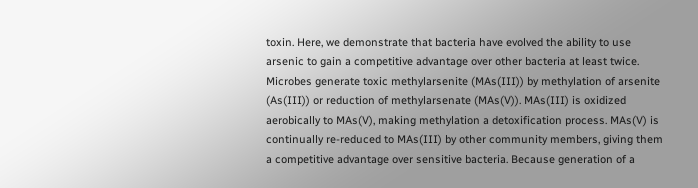toxin. Here, we demonstrate that bacteria have evolved the ability to use arsenic to gain a competitive advantage over other bacteria at least twice. Microbes generate toxic methylarsenite (MAs(III)) by methylation of arsenite (As(III)) or reduction of methylarsenate (MAs(V)). MAs(III) is oxidized aerobically to MAs(V), making methylation a detoxification process. MAs(V) is continually re‐reduced to MAs(III) by other community members, giving them a competitive advantage over sensitive bacteria. Because generation of a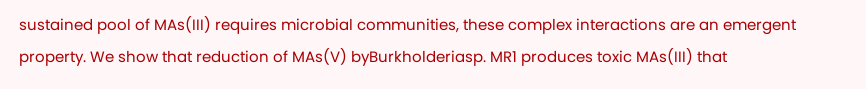sustained pool of MAs(III) requires microbial communities, these complex interactions are an emergent property. We show that reduction of MAs(V) byBurkholderiasp. MR1 produces toxic MAs(III) that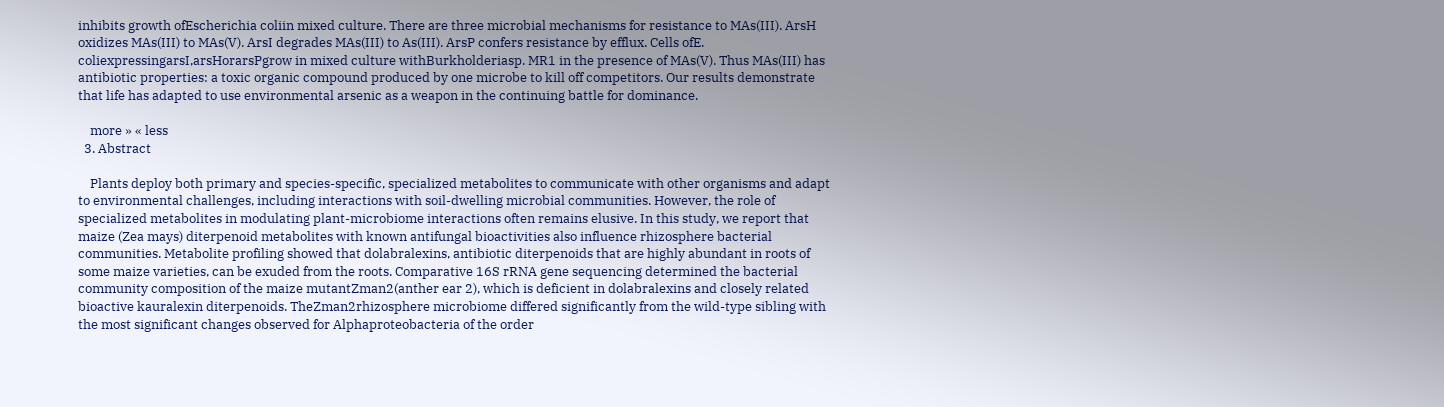inhibits growth ofEscherichia coliin mixed culture. There are three microbial mechanisms for resistance to MAs(III). ArsH oxidizes MAs(III) to MAs(V). ArsI degrades MAs(III) to As(III). ArsP confers resistance by efflux. Cells ofE. coliexpressingarsI,arsHorarsPgrow in mixed culture withBurkholderiasp. MR1 in the presence of MAs(V). Thus MAs(III) has antibiotic properties: a toxic organic compound produced by one microbe to kill off competitors. Our results demonstrate that life has adapted to use environmental arsenic as a weapon in the continuing battle for dominance.

    more » « less
  3. Abstract

    Plants deploy both primary and species-specific, specialized metabolites to communicate with other organisms and adapt to environmental challenges, including interactions with soil-dwelling microbial communities. However, the role of specialized metabolites in modulating plant-microbiome interactions often remains elusive. In this study, we report that maize (Zea mays) diterpenoid metabolites with known antifungal bioactivities also influence rhizosphere bacterial communities. Metabolite profiling showed that dolabralexins, antibiotic diterpenoids that are highly abundant in roots of some maize varieties, can be exuded from the roots. Comparative 16S rRNA gene sequencing determined the bacterial community composition of the maize mutantZman2(anther ear 2), which is deficient in dolabralexins and closely related bioactive kauralexin diterpenoids. TheZman2rhizosphere microbiome differed significantly from the wild-type sibling with the most significant changes observed for Alphaproteobacteria of the order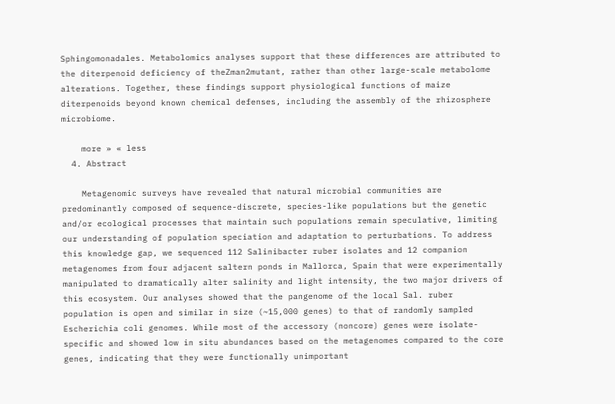Sphingomonadales. Metabolomics analyses support that these differences are attributed to the diterpenoid deficiency of theZman2mutant, rather than other large-scale metabolome alterations. Together, these findings support physiological functions of maize diterpenoids beyond known chemical defenses, including the assembly of the rhizosphere microbiome.

    more » « less
  4. Abstract

    Metagenomic surveys have revealed that natural microbial communities are predominantly composed of sequence-discrete, species-like populations but the genetic and/or ecological processes that maintain such populations remain speculative, limiting our understanding of population speciation and adaptation to perturbations. To address this knowledge gap, we sequenced 112 Salinibacter ruber isolates and 12 companion metagenomes from four adjacent saltern ponds in Mallorca, Spain that were experimentally manipulated to dramatically alter salinity and light intensity, the two major drivers of this ecosystem. Our analyses showed that the pangenome of the local Sal. ruber population is open and similar in size (~15,000 genes) to that of randomly sampled Escherichia coli genomes. While most of the accessory (noncore) genes were isolate-specific and showed low in situ abundances based on the metagenomes compared to the core genes, indicating that they were functionally unimportant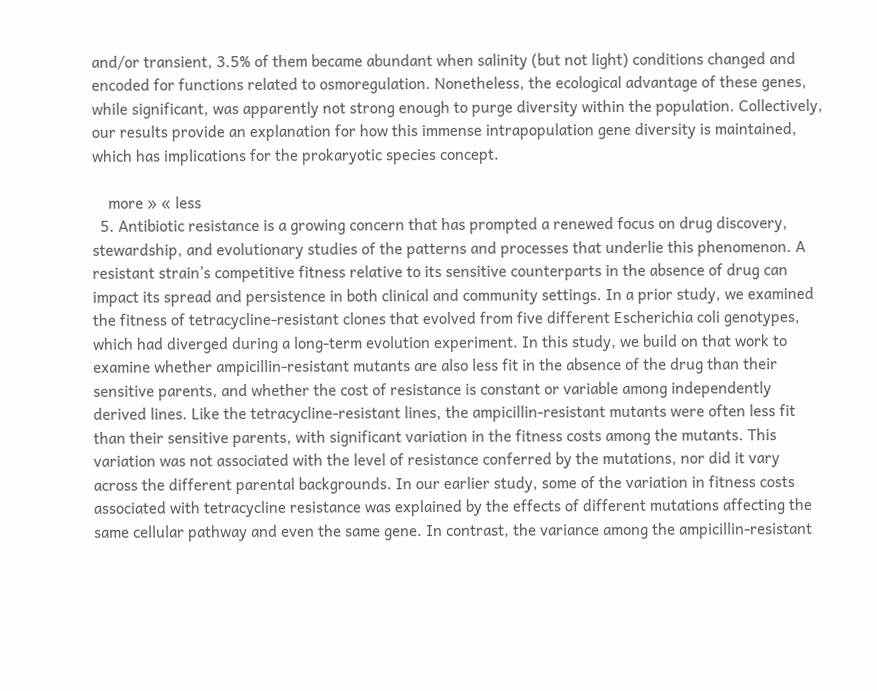and/or transient, 3.5% of them became abundant when salinity (but not light) conditions changed and encoded for functions related to osmoregulation. Nonetheless, the ecological advantage of these genes, while significant, was apparently not strong enough to purge diversity within the population. Collectively, our results provide an explanation for how this immense intrapopulation gene diversity is maintained, which has implications for the prokaryotic species concept.

    more » « less
  5. Antibiotic resistance is a growing concern that has prompted a renewed focus on drug discovery, stewardship, and evolutionary studies of the patterns and processes that underlie this phenomenon. A resistant strain’s competitive fitness relative to its sensitive counterparts in the absence of drug can impact its spread and persistence in both clinical and community settings. In a prior study, we examined the fitness of tetracycline-resistant clones that evolved from five different Escherichia coli genotypes, which had diverged during a long-term evolution experiment. In this study, we build on that work to examine whether ampicillin-resistant mutants are also less fit in the absence of the drug than their sensitive parents, and whether the cost of resistance is constant or variable among independently derived lines. Like the tetracycline-resistant lines, the ampicillin-resistant mutants were often less fit than their sensitive parents, with significant variation in the fitness costs among the mutants. This variation was not associated with the level of resistance conferred by the mutations, nor did it vary across the different parental backgrounds. In our earlier study, some of the variation in fitness costs associated with tetracycline resistance was explained by the effects of different mutations affecting the same cellular pathway and even the same gene. In contrast, the variance among the ampicillin-resistant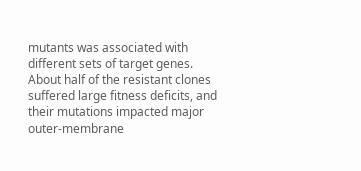mutants was associated with different sets of target genes. About half of the resistant clones suffered large fitness deficits, and their mutations impacted major outer-membrane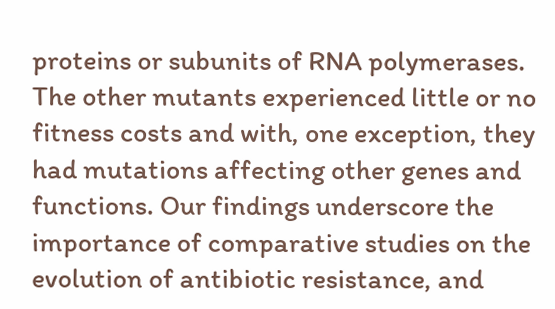proteins or subunits of RNA polymerases. The other mutants experienced little or no fitness costs and with, one exception, they had mutations affecting other genes and functions. Our findings underscore the importance of comparative studies on the evolution of antibiotic resistance, and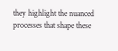they highlight the nuanced processes that shape these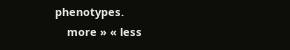phenotypes.
    more » « less